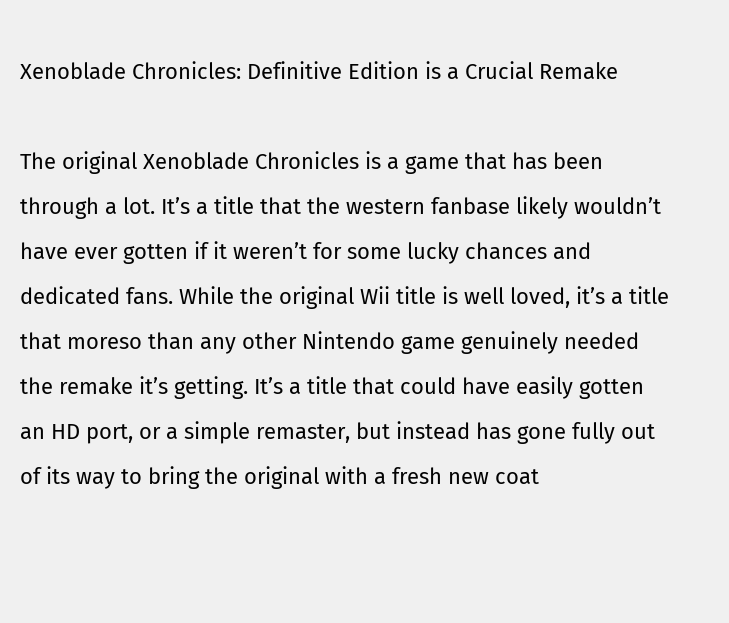Xenoblade Chronicles: Definitive Edition is a Crucial Remake

The original Xenoblade Chronicles is a game that has been through a lot. It’s a title that the western fanbase likely wouldn’t have ever gotten if it weren’t for some lucky chances and dedicated fans. While the original Wii title is well loved, it’s a title that moreso than any other Nintendo game genuinely needed the remake it’s getting. It’s a title that could have easily gotten an HD port, or a simple remaster, but instead has gone fully out of its way to bring the original with a fresh new coat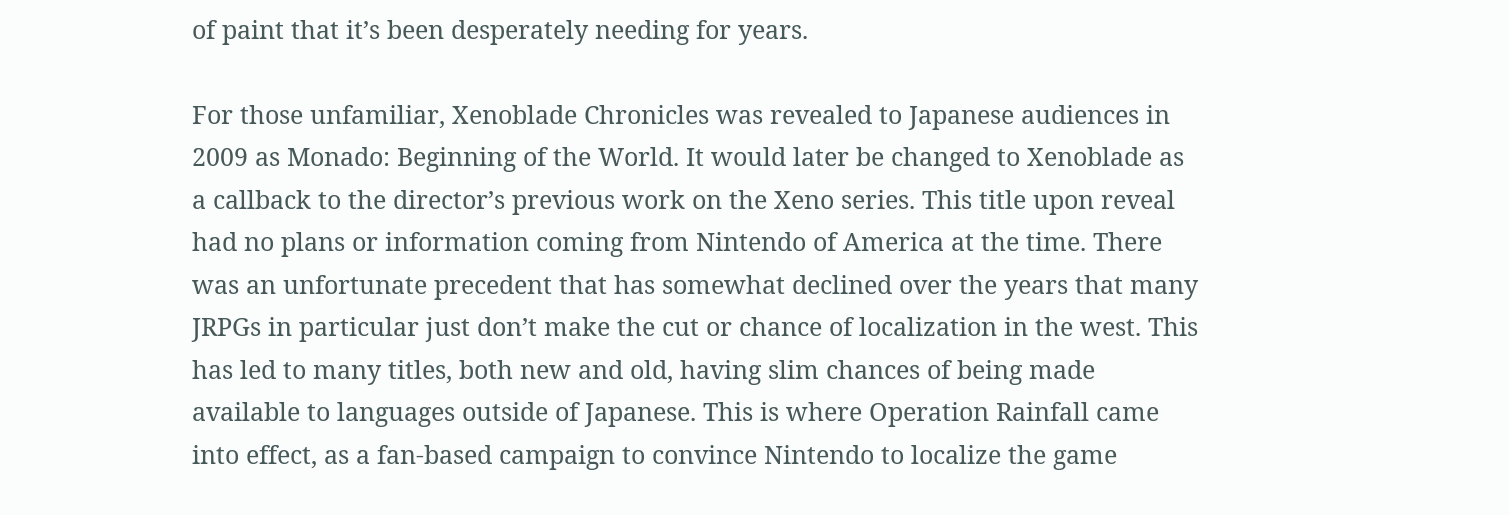of paint that it’s been desperately needing for years.

For those unfamiliar, Xenoblade Chronicles was revealed to Japanese audiences in 2009 as Monado: Beginning of the World. It would later be changed to Xenoblade as a callback to the director’s previous work on the Xeno series. This title upon reveal had no plans or information coming from Nintendo of America at the time. There was an unfortunate precedent that has somewhat declined over the years that many JRPGs in particular just don’t make the cut or chance of localization in the west. This has led to many titles, both new and old, having slim chances of being made available to languages outside of Japanese. This is where Operation Rainfall came into effect, as a fan-based campaign to convince Nintendo to localize the game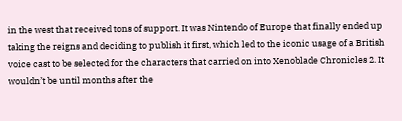in the west that received tons of support. It was Nintendo of Europe that finally ended up taking the reigns and deciding to publish it first, which led to the iconic usage of a British voice cast to be selected for the characters that carried on into Xenoblade Chronicles 2. It wouldn’t be until months after the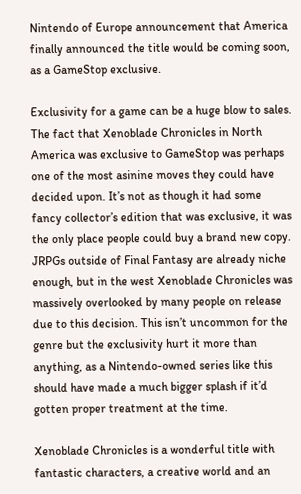Nintendo of Europe announcement that America finally announced the title would be coming soon, as a GameStop exclusive.

Exclusivity for a game can be a huge blow to sales. The fact that Xenoblade Chronicles in North America was exclusive to GameStop was perhaps one of the most asinine moves they could have decided upon. It’s not as though it had some fancy collector’s edition that was exclusive, it was the only place people could buy a brand new copy. JRPGs outside of Final Fantasy are already niche enough, but in the west Xenoblade Chronicles was massively overlooked by many people on release due to this decision. This isn’t uncommon for the genre but the exclusivity hurt it more than anything, as a Nintendo-owned series like this should have made a much bigger splash if it’d gotten proper treatment at the time.

Xenoblade Chronicles is a wonderful title with fantastic characters, a creative world and an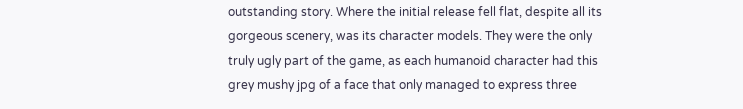outstanding story. Where the initial release fell flat, despite all its gorgeous scenery, was its character models. They were the only truly ugly part of the game, as each humanoid character had this grey mushy jpg of a face that only managed to express three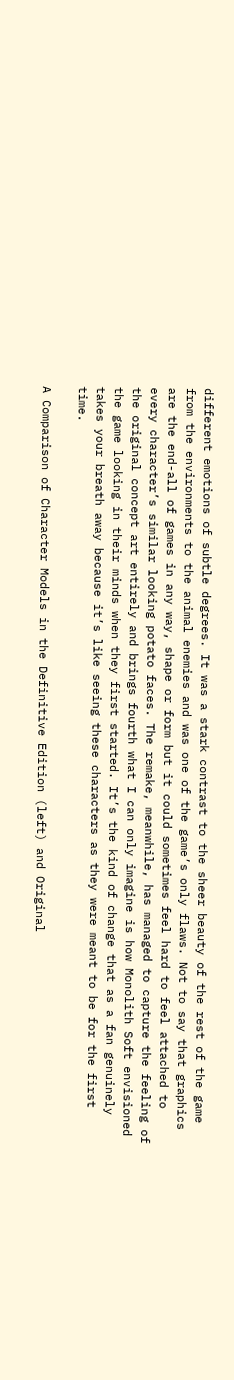different emotions of subtle degrees. It was a stark contrast to the sheer beauty of the rest of the game from the environments to the animal enemies and was one of the game’s only flaws. Not to say that graphics are the end-all of games in any way, shape or form but it could sometimes feel hard to feel attached to every character’s similar looking potato faces. The remake, meanwhile, has managed to capture the feeling of the original concept art entirely and brings fourth what I can only imagine is how Monolith Soft envisioned the game looking in their minds when they first started. It’s the kind of change that as a fan genuinely takes your breath away because it’s like seeing these characters as they were meant to be for the first time.

A Comparison of Character Models in the Definitive Edition (left) and Original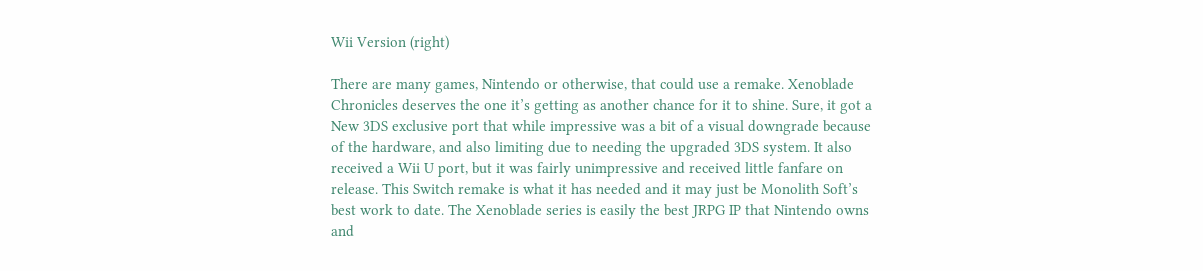Wii Version (right)

There are many games, Nintendo or otherwise, that could use a remake. Xenoblade Chronicles deserves the one it’s getting as another chance for it to shine. Sure, it got a New 3DS exclusive port that while impressive was a bit of a visual downgrade because of the hardware, and also limiting due to needing the upgraded 3DS system. It also received a Wii U port, but it was fairly unimpressive and received little fanfare on release. This Switch remake is what it has needed and it may just be Monolith Soft’s best work to date. The Xenoblade series is easily the best JRPG IP that Nintendo owns and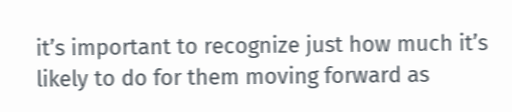it’s important to recognize just how much it’s likely to do for them moving forward as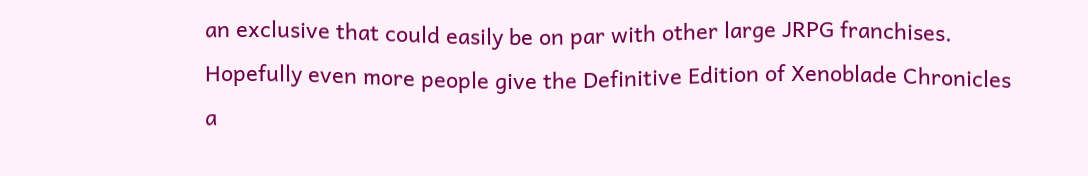an exclusive that could easily be on par with other large JRPG franchises. Hopefully even more people give the Definitive Edition of Xenoblade Chronicles a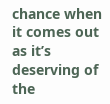chance when it comes out as it’s deserving of the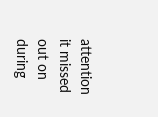attention it missed out on during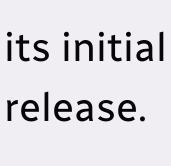its initial release.